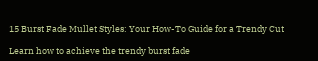15 Burst Fade Mullet Styles: Your How-To Guide for a Trendy Cut

Learn how to achieve the trendy burst fade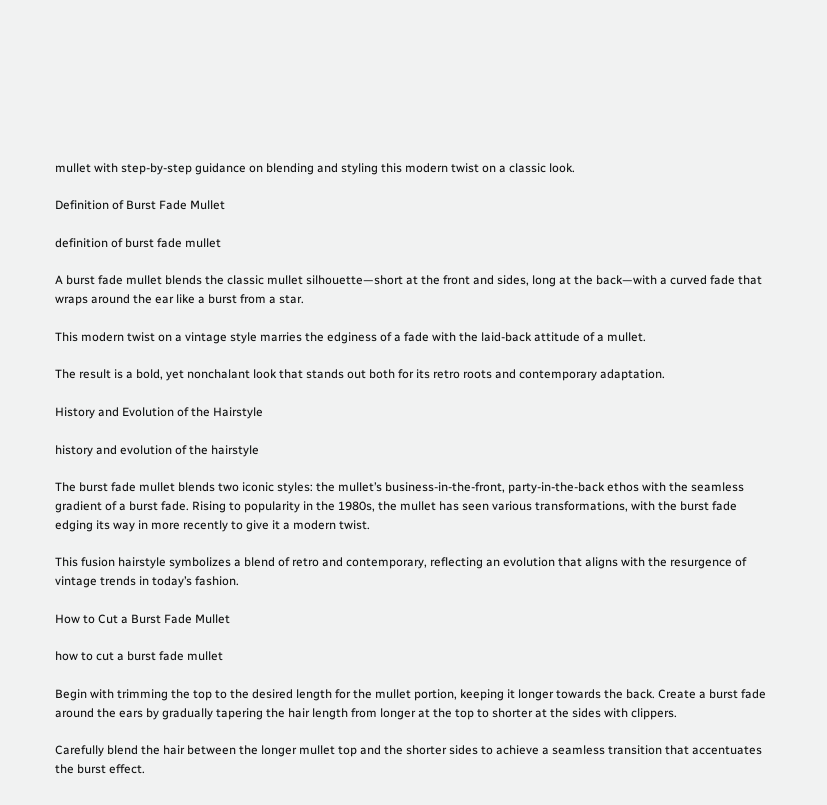mullet with step-by-step guidance on blending and styling this modern twist on a classic look.

Definition of Burst Fade Mullet

definition of burst fade mullet

A burst fade mullet blends the classic mullet silhouette—short at the front and sides, long at the back—with a curved fade that wraps around the ear like a burst from a star.

This modern twist on a vintage style marries the edginess of a fade with the laid-back attitude of a mullet.

The result is a bold, yet nonchalant look that stands out both for its retro roots and contemporary adaptation.

History and Evolution of the Hairstyle

history and evolution of the hairstyle

The burst fade mullet blends two iconic styles: the mullet’s business-in-the-front, party-in-the-back ethos with the seamless gradient of a burst fade. Rising to popularity in the 1980s, the mullet has seen various transformations, with the burst fade edging its way in more recently to give it a modern twist.

This fusion hairstyle symbolizes a blend of retro and contemporary, reflecting an evolution that aligns with the resurgence of vintage trends in today’s fashion.

How to Cut a Burst Fade Mullet

how to cut a burst fade mullet

Begin with trimming the top to the desired length for the mullet portion, keeping it longer towards the back. Create a burst fade around the ears by gradually tapering the hair length from longer at the top to shorter at the sides with clippers.

Carefully blend the hair between the longer mullet top and the shorter sides to achieve a seamless transition that accentuates the burst effect.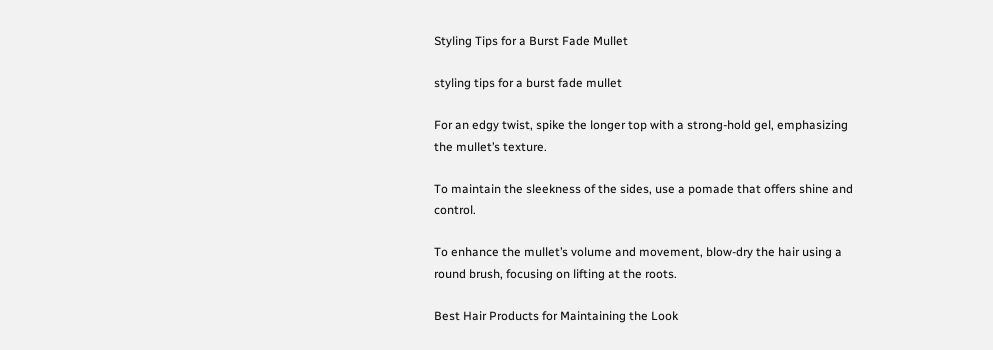Styling Tips for a Burst Fade Mullet

styling tips for a burst fade mullet

For an edgy twist, spike the longer top with a strong-hold gel, emphasizing the mullet’s texture.

To maintain the sleekness of the sides, use a pomade that offers shine and control.

To enhance the mullet’s volume and movement, blow-dry the hair using a round brush, focusing on lifting at the roots.

Best Hair Products for Maintaining the Look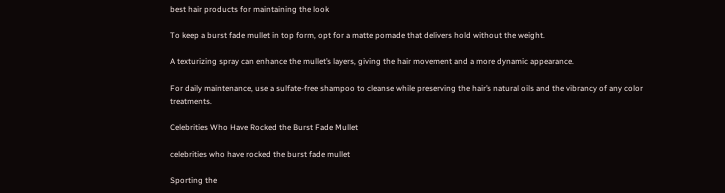best hair products for maintaining the look

To keep a burst fade mullet in top form, opt for a matte pomade that delivers hold without the weight.

A texturizing spray can enhance the mullet’s layers, giving the hair movement and a more dynamic appearance.

For daily maintenance, use a sulfate-free shampoo to cleanse while preserving the hair’s natural oils and the vibrancy of any color treatments.

Celebrities Who Have Rocked the Burst Fade Mullet

celebrities who have rocked the burst fade mullet

Sporting the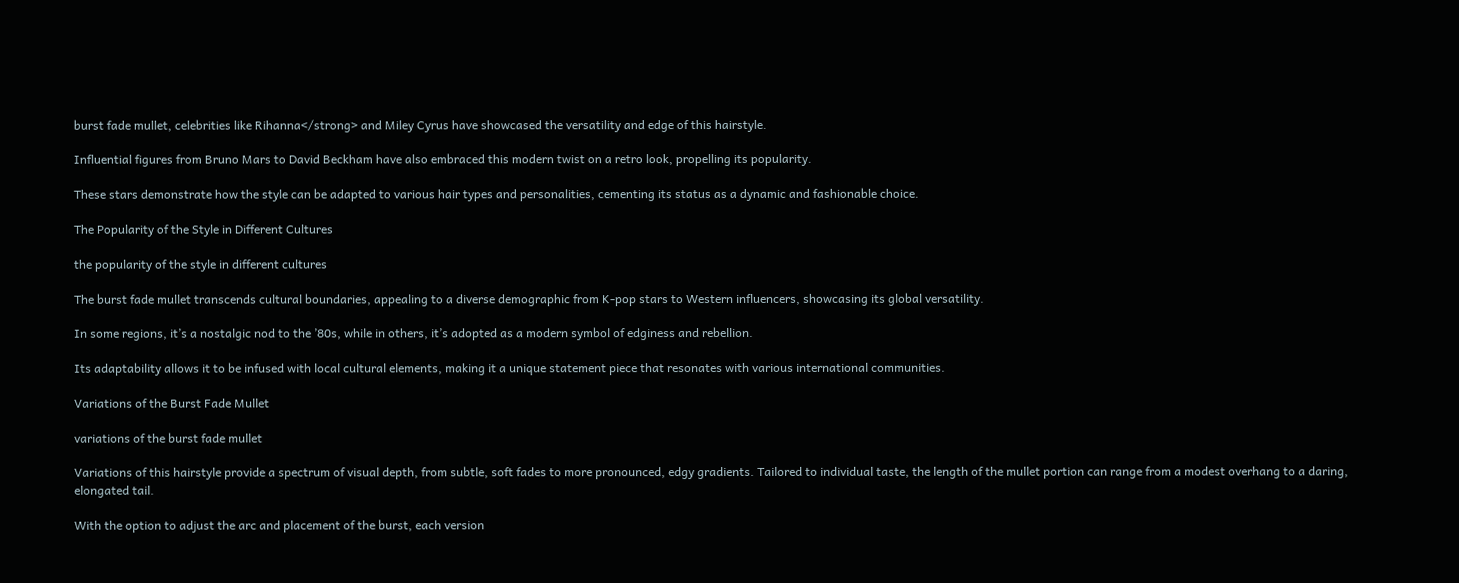burst fade mullet, celebrities like Rihanna</strong> and Miley Cyrus have showcased the versatility and edge of this hairstyle.

Influential figures from Bruno Mars to David Beckham have also embraced this modern twist on a retro look, propelling its popularity.

These stars demonstrate how the style can be adapted to various hair types and personalities, cementing its status as a dynamic and fashionable choice.

The Popularity of the Style in Different Cultures

the popularity of the style in different cultures

The burst fade mullet transcends cultural boundaries, appealing to a diverse demographic from K-pop stars to Western influencers, showcasing its global versatility.

In some regions, it’s a nostalgic nod to the ’80s, while in others, it’s adopted as a modern symbol of edginess and rebellion.

Its adaptability allows it to be infused with local cultural elements, making it a unique statement piece that resonates with various international communities.

Variations of the Burst Fade Mullet

variations of the burst fade mullet

Variations of this hairstyle provide a spectrum of visual depth, from subtle, soft fades to more pronounced, edgy gradients. Tailored to individual taste, the length of the mullet portion can range from a modest overhang to a daring, elongated tail.

With the option to adjust the arc and placement of the burst, each version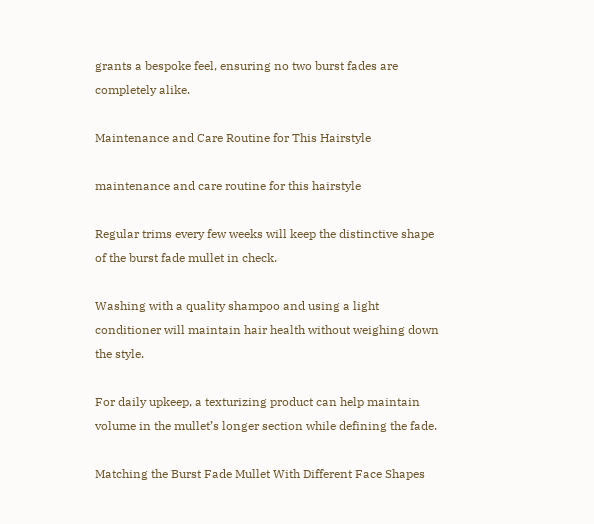grants a bespoke feel, ensuring no two burst fades are completely alike.

Maintenance and Care Routine for This Hairstyle

maintenance and care routine for this hairstyle

Regular trims every few weeks will keep the distinctive shape of the burst fade mullet in check.

Washing with a quality shampoo and using a light conditioner will maintain hair health without weighing down the style.

For daily upkeep, a texturizing product can help maintain volume in the mullet’s longer section while defining the fade.

Matching the Burst Fade Mullet With Different Face Shapes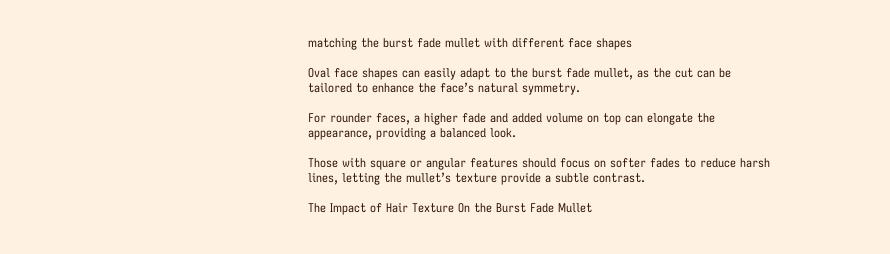matching the burst fade mullet with different face shapes

Oval face shapes can easily adapt to the burst fade mullet, as the cut can be tailored to enhance the face’s natural symmetry.

For rounder faces, a higher fade and added volume on top can elongate the appearance, providing a balanced look.

Those with square or angular features should focus on softer fades to reduce harsh lines, letting the mullet’s texture provide a subtle contrast.

The Impact of Hair Texture On the Burst Fade Mullet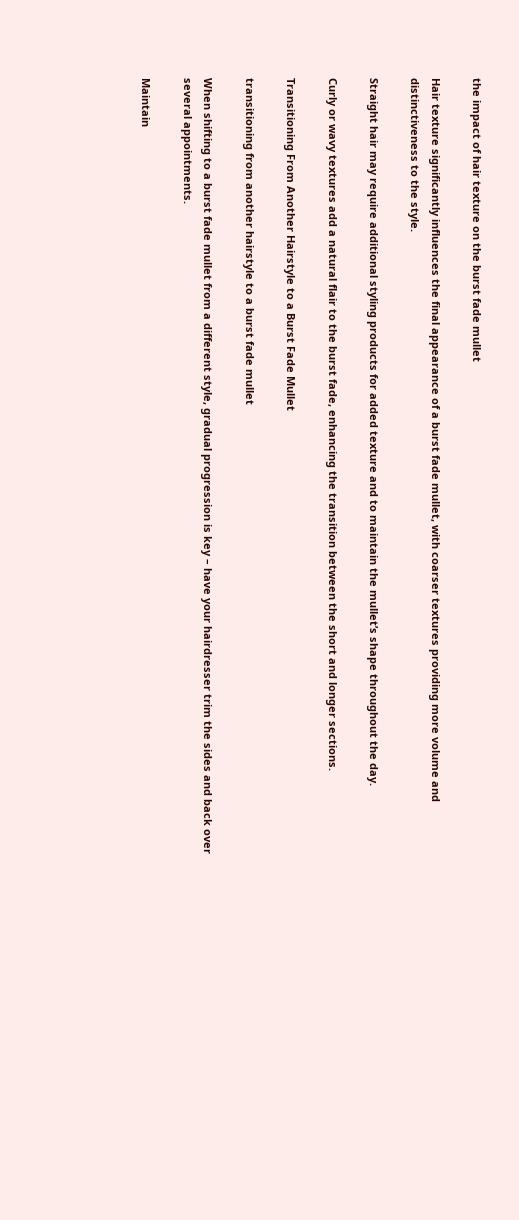the impact of hair texture on the burst fade mullet

Hair texture significantly influences the final appearance of a burst fade mullet, with coarser textures providing more volume and distinctiveness to the style.

Straight hair may require additional styling products for added texture and to maintain the mullet’s shape throughout the day.

Curly or wavy textures add a natural flair to the burst fade, enhancing the transition between the short and longer sections.

Transitioning From Another Hairstyle to a Burst Fade Mullet

transitioning from another hairstyle to a burst fade mullet

When shifting to a burst fade mullet from a different style, gradual progression is key – have your hairdresser trim the sides and back over several appointments.

Maintain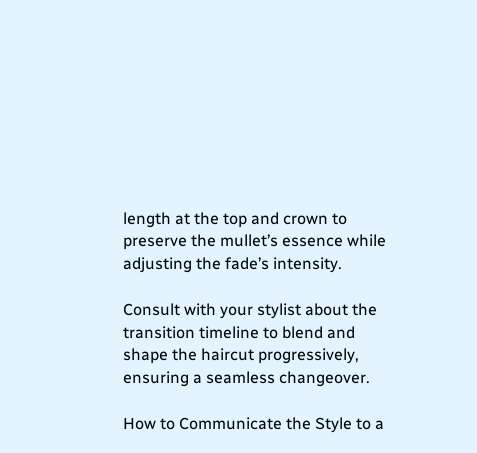length at the top and crown to preserve the mullet’s essence while adjusting the fade’s intensity.

Consult with your stylist about the transition timeline to blend and shape the haircut progressively, ensuring a seamless changeover.

How to Communicate the Style to a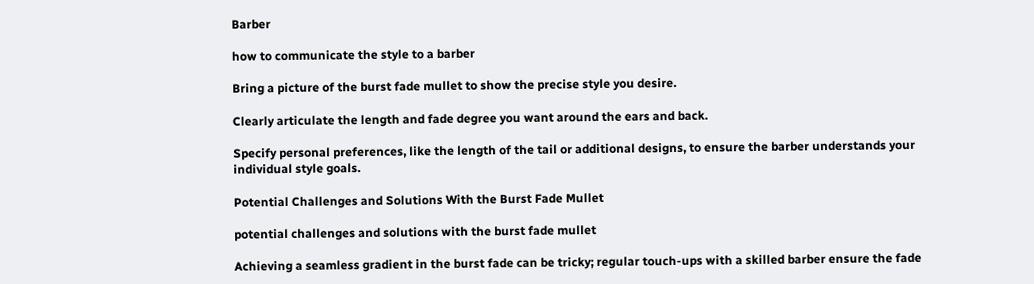Barber

how to communicate the style to a barber

Bring a picture of the burst fade mullet to show the precise style you desire.

Clearly articulate the length and fade degree you want around the ears and back.

Specify personal preferences, like the length of the tail or additional designs, to ensure the barber understands your individual style goals.

Potential Challenges and Solutions With the Burst Fade Mullet

potential challenges and solutions with the burst fade mullet

Achieving a seamless gradient in the burst fade can be tricky; regular touch-ups with a skilled barber ensure the fade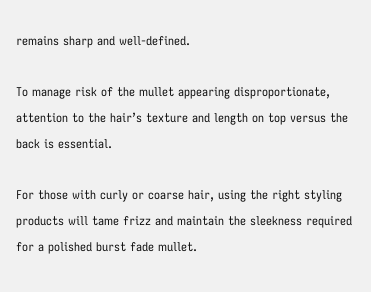remains sharp and well-defined.

To manage risk of the mullet appearing disproportionate, attention to the hair’s texture and length on top versus the back is essential.

For those with curly or coarse hair, using the right styling products will tame frizz and maintain the sleekness required for a polished burst fade mullet.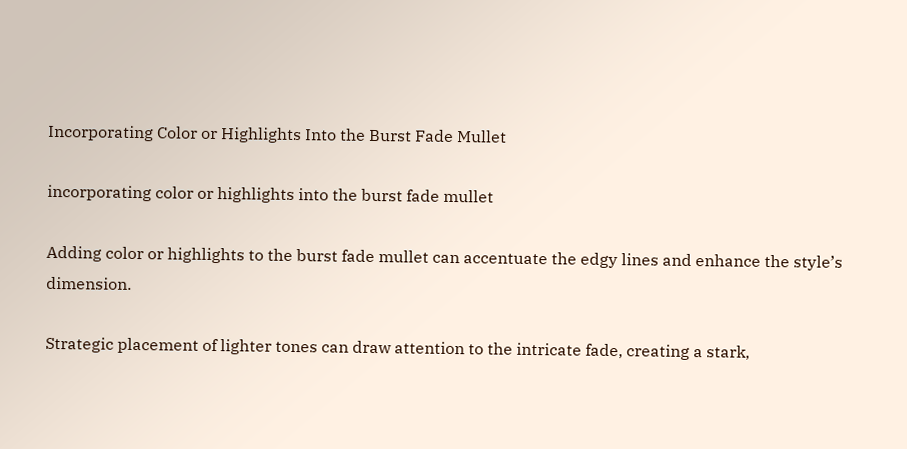Incorporating Color or Highlights Into the Burst Fade Mullet

incorporating color or highlights into the burst fade mullet

Adding color or highlights to the burst fade mullet can accentuate the edgy lines and enhance the style’s dimension.

Strategic placement of lighter tones can draw attention to the intricate fade, creating a stark,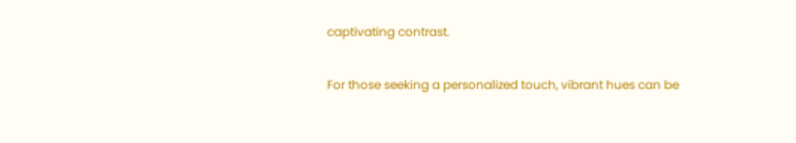captivating contrast.

For those seeking a personalized touch, vibrant hues can be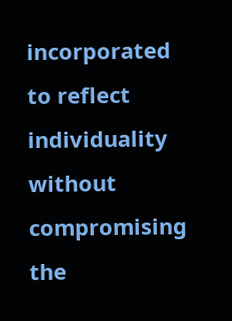incorporated to reflect individuality without compromising the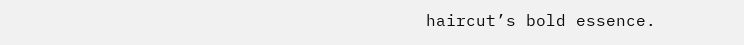haircut’s bold essence.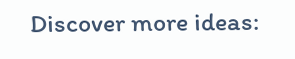Discover more ideas: